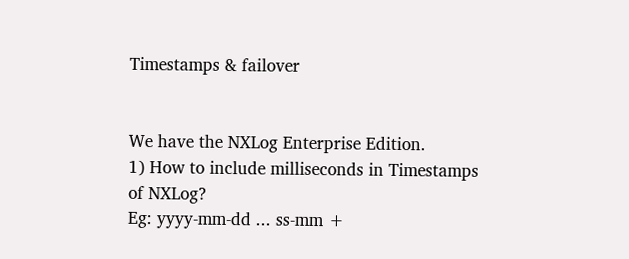Timestamps & failover


We have the NXLog Enterprise Edition.
1) How to include milliseconds in Timestamps of NXLog?
Eg: yyyy-mm-dd ... ss-mm +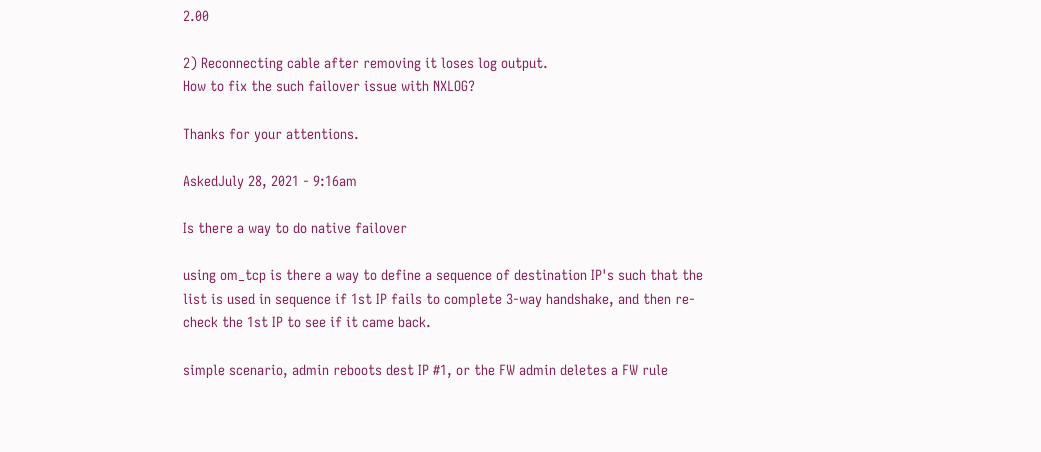2.00

2) Reconnecting cable after removing it loses log output.
How to fix the such failover issue with NXLOG?

Thanks for your attentions.

AskedJuly 28, 2021 - 9:16am

Is there a way to do native failover

using om_tcp is there a way to define a sequence of destination IP's such that the list is used in sequence if 1st IP fails to complete 3-way handshake, and then re-check the 1st IP to see if it came back.

simple scenario, admin reboots dest IP #1, or the FW admin deletes a FW rule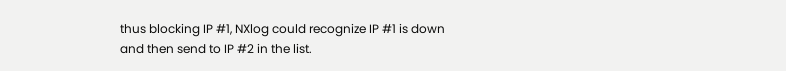thus blocking IP #1, NXlog could recognize IP #1 is down and then send to IP #2 in the list.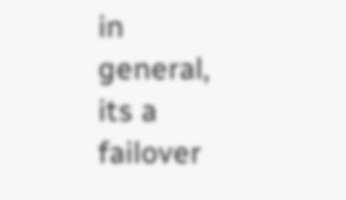in general, its a failover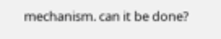mechanism. can it be done?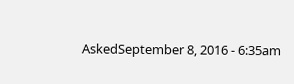AskedSeptember 8, 2016 - 6:35am